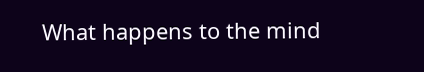What happens to the mind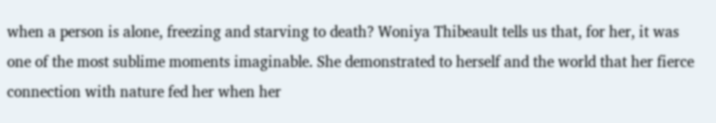when a person is alone, freezing and starving to death? Woniya Thibeault tells us that, for her, it was one of the most sublime moments imaginable. She demonstrated to herself and the world that her fierce connection with nature fed her when her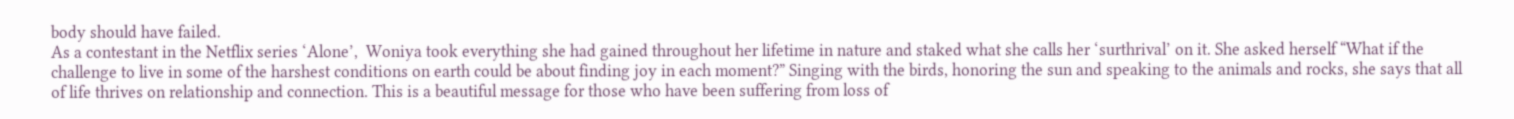body should have failed.
As a contestant in the Netflix series ‘Alone’,  Woniya took everything she had gained throughout her lifetime in nature and staked what she calls her ‘surthrival’ on it. She asked herself “What if the challenge to live in some of the harshest conditions on earth could be about finding joy in each moment?” Singing with the birds, honoring the sun and speaking to the animals and rocks, she says that all of life thrives on relationship and connection. This is a beautiful message for those who have been suffering from loss of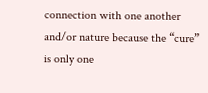connection with one another and/or nature because the “cure” is only one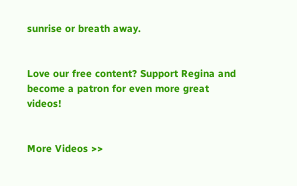sunrise or breath away.


Love our free content? Support Regina and become a patron for even more great videos!


More Videos >>